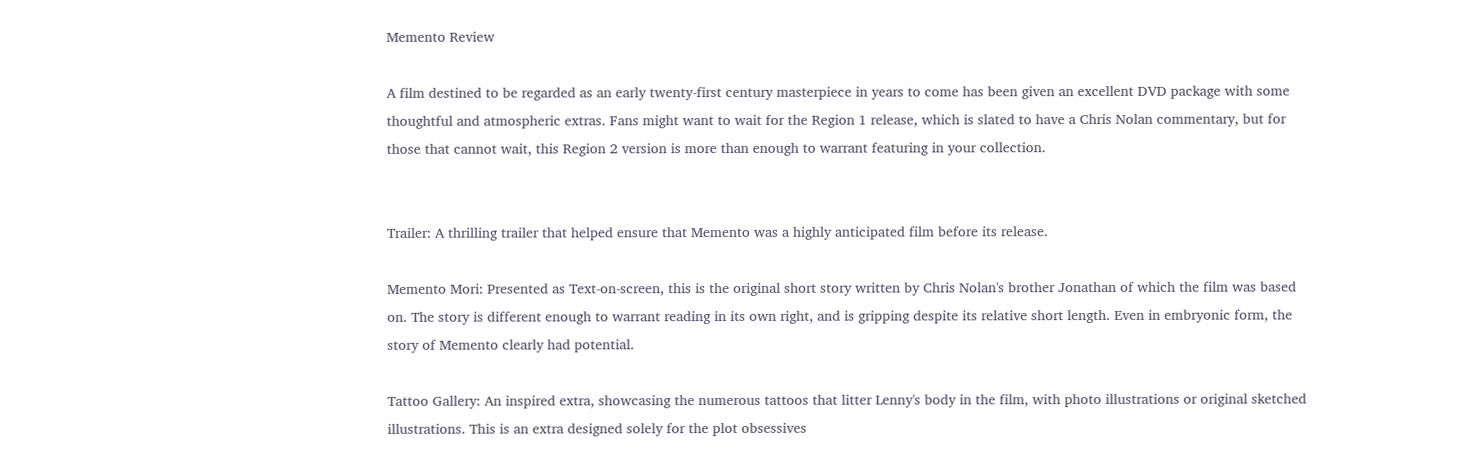Memento Review

A film destined to be regarded as an early twenty-first century masterpiece in years to come has been given an excellent DVD package with some thoughtful and atmospheric extras. Fans might want to wait for the Region 1 release, which is slated to have a Chris Nolan commentary, but for those that cannot wait, this Region 2 version is more than enough to warrant featuring in your collection.


Trailer: A thrilling trailer that helped ensure that Memento was a highly anticipated film before its release.

Memento Mori: Presented as Text-on-screen, this is the original short story written by Chris Nolan's brother Jonathan of which the film was based on. The story is different enough to warrant reading in its own right, and is gripping despite its relative short length. Even in embryonic form, the story of Memento clearly had potential.

Tattoo Gallery: An inspired extra, showcasing the numerous tattoos that litter Lenny's body in the film, with photo illustrations or original sketched illustrations. This is an extra designed solely for the plot obsessives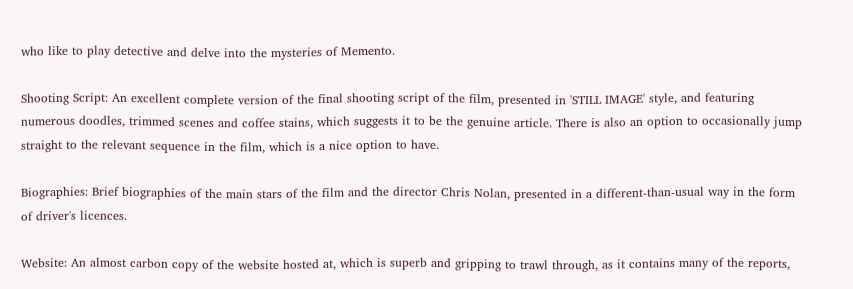who like to play detective and delve into the mysteries of Memento.

Shooting Script: An excellent complete version of the final shooting script of the film, presented in 'STILL IMAGE' style, and featuring numerous doodles, trimmed scenes and coffee stains, which suggests it to be the genuine article. There is also an option to occasionally jump straight to the relevant sequence in the film, which is a nice option to have.

Biographies: Brief biographies of the main stars of the film and the director Chris Nolan, presented in a different-than-usual way in the form of driver's licences.

Website: An almost carbon copy of the website hosted at, which is superb and gripping to trawl through, as it contains many of the reports,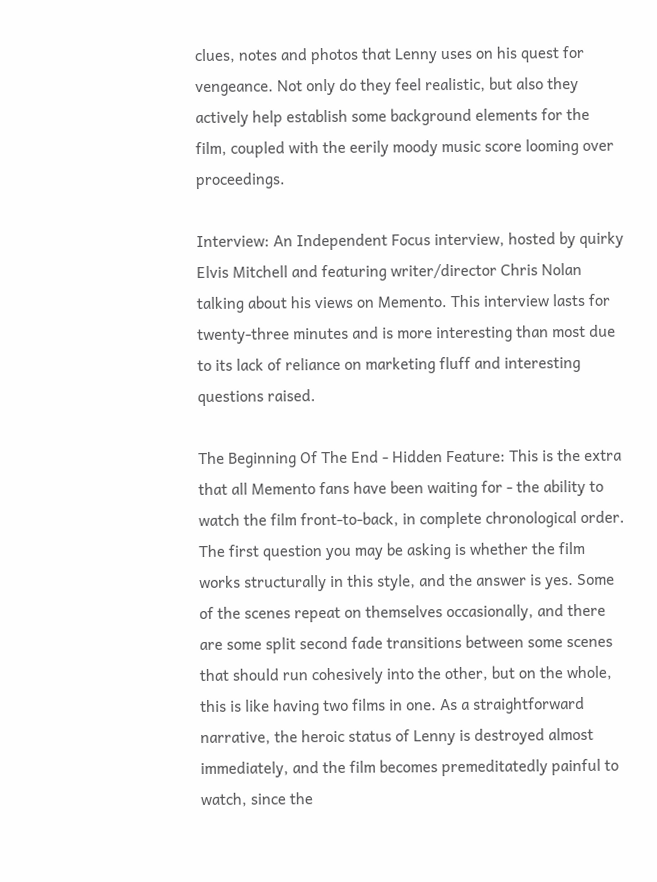clues, notes and photos that Lenny uses on his quest for vengeance. Not only do they feel realistic, but also they actively help establish some background elements for the film, coupled with the eerily moody music score looming over proceedings.

Interview: An Independent Focus interview, hosted by quirky Elvis Mitchell and featuring writer/director Chris Nolan talking about his views on Memento. This interview lasts for twenty-three minutes and is more interesting than most due to its lack of reliance on marketing fluff and interesting questions raised.

The Beginning Of The End - Hidden Feature: This is the extra that all Memento fans have been waiting for - the ability to watch the film front-to-back, in complete chronological order. The first question you may be asking is whether the film works structurally in this style, and the answer is yes. Some of the scenes repeat on themselves occasionally, and there are some split second fade transitions between some scenes that should run cohesively into the other, but on the whole, this is like having two films in one. As a straightforward narrative, the heroic status of Lenny is destroyed almost immediately, and the film becomes premeditatedly painful to watch, since the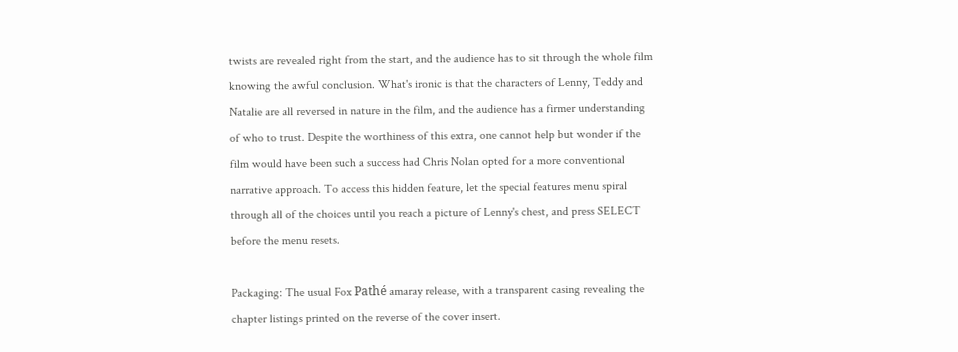twists are revealed right from the start, and the audience has to sit through the whole film knowing the awful conclusion. What's ironic is that the characters of Lenny, Teddy and Natalie are all reversed in nature in the film, and the audience has a firmer understanding of who to trust. Despite the worthiness of this extra, one cannot help but wonder if the film would have been such a success had Chris Nolan opted for a more conventional narrative approach. To access this hidden feature, let the special features menu spiral through all of the choices until you reach a picture of Lenny's chest, and press SELECT before the menu resets.

Packaging: The usual Fox Pathé amaray release, with a transparent casing revealing the chapter listings printed on the reverse of the cover insert.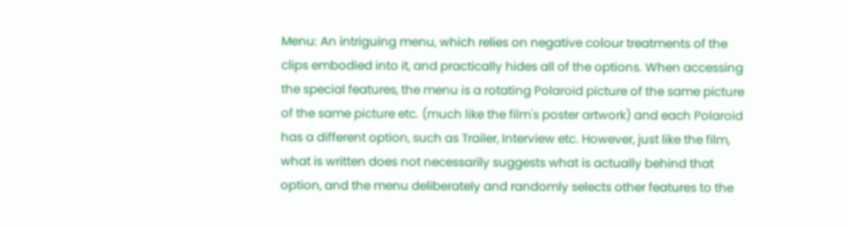Menu: An intriguing menu, which relies on negative colour treatments of the clips embodied into it, and practically hides all of the options. When accessing the special features, the menu is a rotating Polaroid picture of the same picture of the same picture etc. (much like the film's poster artwork) and each Polaroid has a different option, such as Trailer, Interview etc. However, just like the film, what is written does not necessarily suggests what is actually behind that option, and the menu deliberately and randomly selects other features to the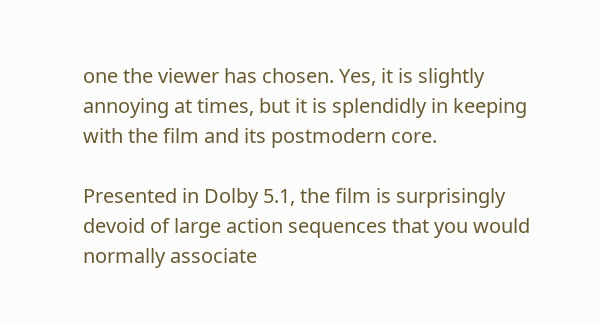one the viewer has chosen. Yes, it is slightly annoying at times, but it is splendidly in keeping with the film and its postmodern core.

Presented in Dolby 5.1, the film is surprisingly devoid of large action sequences that you would normally associate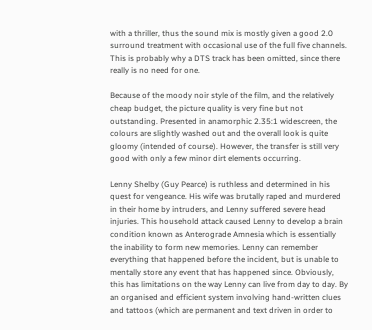with a thriller, thus the sound mix is mostly given a good 2.0 surround treatment with occasional use of the full five channels. This is probably why a DTS track has been omitted, since there really is no need for one.

Because of the moody noir style of the film, and the relatively cheap budget, the picture quality is very fine but not outstanding. Presented in anamorphic 2.35:1 widescreen, the colours are slightly washed out and the overall look is quite gloomy (intended of course). However, the transfer is still very good with only a few minor dirt elements occurring.

Lenny Shelby (Guy Pearce) is ruthless and determined in his quest for vengeance. His wife was brutally raped and murdered in their home by intruders, and Lenny suffered severe head injuries. This household attack caused Lenny to develop a brain condition known as Anterograde Amnesia which is essentially the inability to form new memories. Lenny can remember everything that happened before the incident, but is unable to mentally store any event that has happened since. Obviously, this has limitations on the way Lenny can live from day to day. By an organised and efficient system involving hand-written clues and tattoos (which are permanent and text driven in order to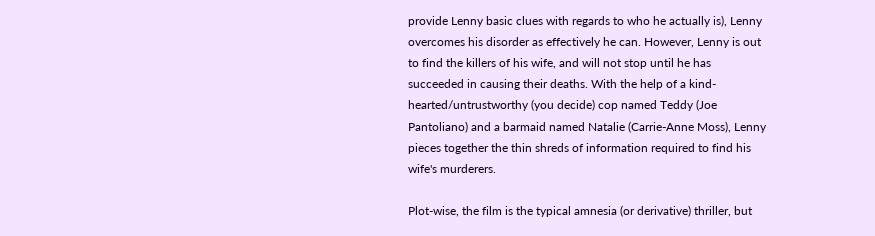provide Lenny basic clues with regards to who he actually is), Lenny overcomes his disorder as effectively he can. However, Lenny is out to find the killers of his wife, and will not stop until he has succeeded in causing their deaths. With the help of a kind-hearted/untrustworthy (you decide) cop named Teddy (Joe Pantoliano) and a barmaid named Natalie (Carrie-Anne Moss), Lenny pieces together the thin shreds of information required to find his wife's murderers.

Plot-wise, the film is the typical amnesia (or derivative) thriller, but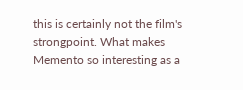this is certainly not the film's strongpoint. What makes Memento so interesting as a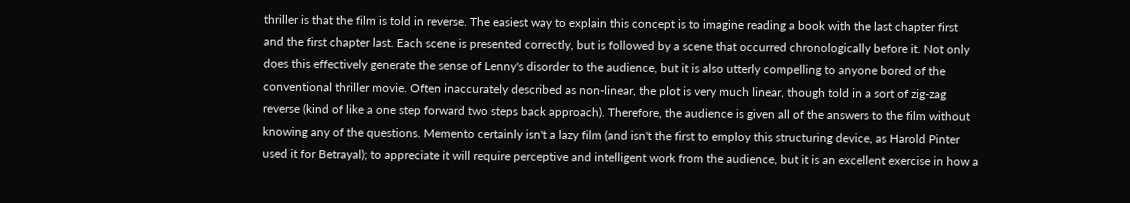thriller is that the film is told in reverse. The easiest way to explain this concept is to imagine reading a book with the last chapter first and the first chapter last. Each scene is presented correctly, but is followed by a scene that occurred chronologically before it. Not only does this effectively generate the sense of Lenny's disorder to the audience, but it is also utterly compelling to anyone bored of the conventional thriller movie. Often inaccurately described as non-linear, the plot is very much linear, though told in a sort of zig-zag reverse (kind of like a one step forward two steps back approach). Therefore, the audience is given all of the answers to the film without knowing any of the questions. Memento certainly isn't a lazy film (and isn't the first to employ this structuring device, as Harold Pinter used it for Betrayal); to appreciate it will require perceptive and intelligent work from the audience, but it is an excellent exercise in how a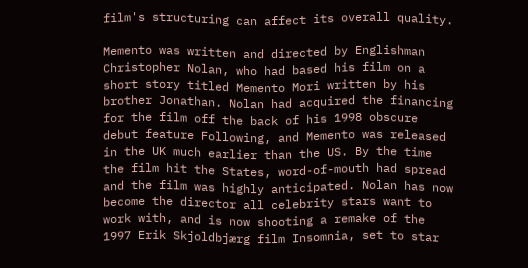film's structuring can affect its overall quality.

Memento was written and directed by Englishman Christopher Nolan, who had based his film on a short story titled Memento Mori written by his brother Jonathan. Nolan had acquired the financing for the film off the back of his 1998 obscure debut feature Following, and Memento was released in the UK much earlier than the US. By the time the film hit the States, word-of-mouth had spread and the film was highly anticipated. Nolan has now become the director all celebrity stars want to work with, and is now shooting a remake of the 1997 Erik Skjoldbjærg film Insomnia, set to star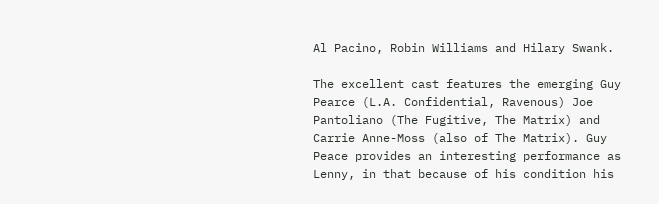Al Pacino, Robin Williams and Hilary Swank.

The excellent cast features the emerging Guy Pearce (L.A. Confidential, Ravenous) Joe Pantoliano (The Fugitive, The Matrix) and Carrie Anne-Moss (also of The Matrix). Guy Peace provides an interesting performance as Lenny, in that because of his condition his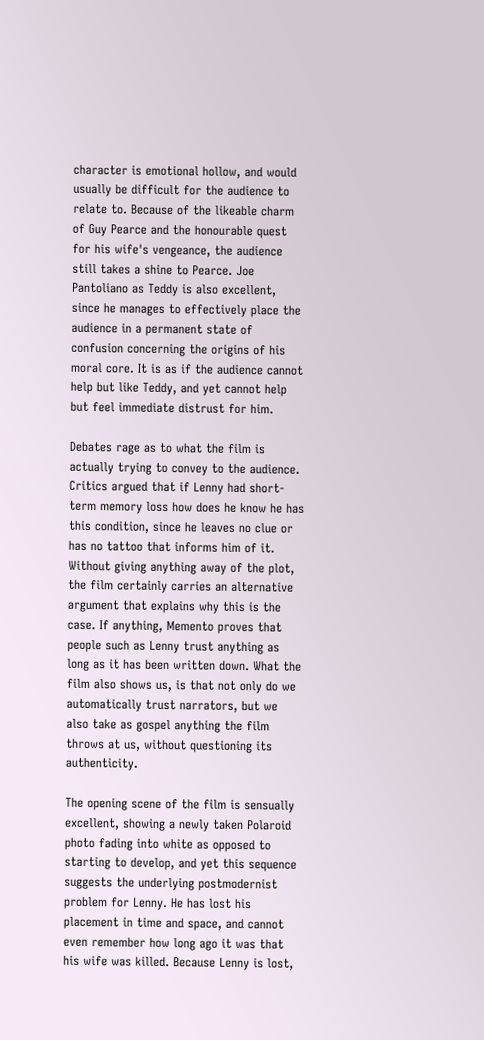character is emotional hollow, and would usually be difficult for the audience to relate to. Because of the likeable charm of Guy Pearce and the honourable quest for his wife's vengeance, the audience still takes a shine to Pearce. Joe Pantoliano as Teddy is also excellent, since he manages to effectively place the audience in a permanent state of confusion concerning the origins of his moral core. It is as if the audience cannot help but like Teddy, and yet cannot help but feel immediate distrust for him.

Debates rage as to what the film is actually trying to convey to the audience. Critics argued that if Lenny had short-term memory loss how does he know he has this condition, since he leaves no clue or has no tattoo that informs him of it. Without giving anything away of the plot, the film certainly carries an alternative argument that explains why this is the case. If anything, Memento proves that people such as Lenny trust anything as long as it has been written down. What the film also shows us, is that not only do we automatically trust narrators, but we also take as gospel anything the film throws at us, without questioning its authenticity.

The opening scene of the film is sensually excellent, showing a newly taken Polaroid photo fading into white as opposed to starting to develop, and yet this sequence suggests the underlying postmodernist problem for Lenny. He has lost his placement in time and space, and cannot even remember how long ago it was that his wife was killed. Because Lenny is lost,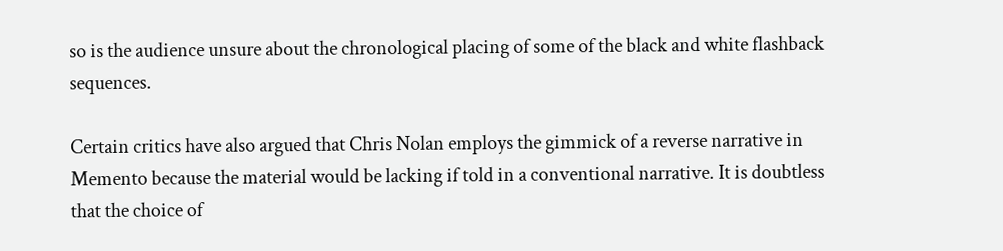so is the audience unsure about the chronological placing of some of the black and white flashback sequences.

Certain critics have also argued that Chris Nolan employs the gimmick of a reverse narrative in Memento because the material would be lacking if told in a conventional narrative. It is doubtless that the choice of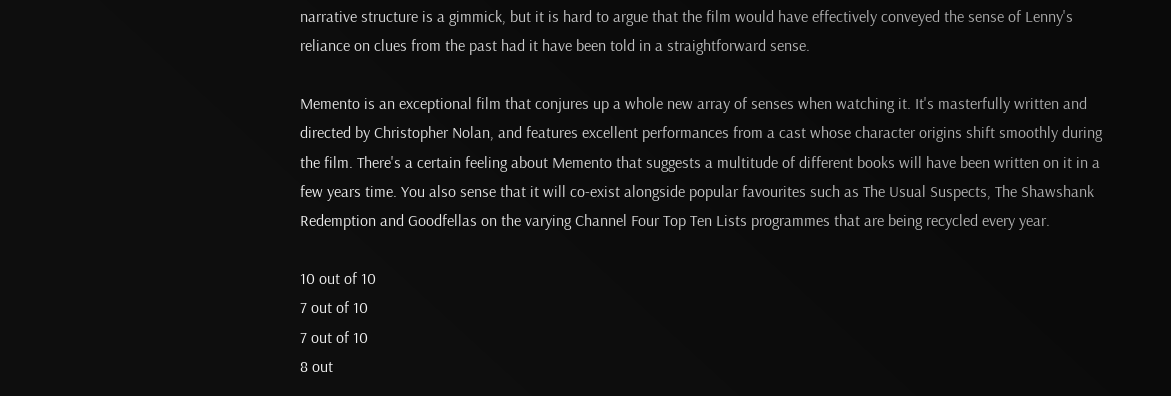narrative structure is a gimmick, but it is hard to argue that the film would have effectively conveyed the sense of Lenny's reliance on clues from the past had it have been told in a straightforward sense.

Memento is an exceptional film that conjures up a whole new array of senses when watching it. It's masterfully written and directed by Christopher Nolan, and features excellent performances from a cast whose character origins shift smoothly during the film. There's a certain feeling about Memento that suggests a multitude of different books will have been written on it in a few years time. You also sense that it will co-exist alongside popular favourites such as The Usual Suspects, The Shawshank Redemption and Goodfellas on the varying Channel Four Top Ten Lists programmes that are being recycled every year.

10 out of 10
7 out of 10
7 out of 10
8 out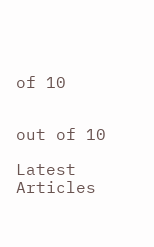of 10


out of 10

Latest Articles